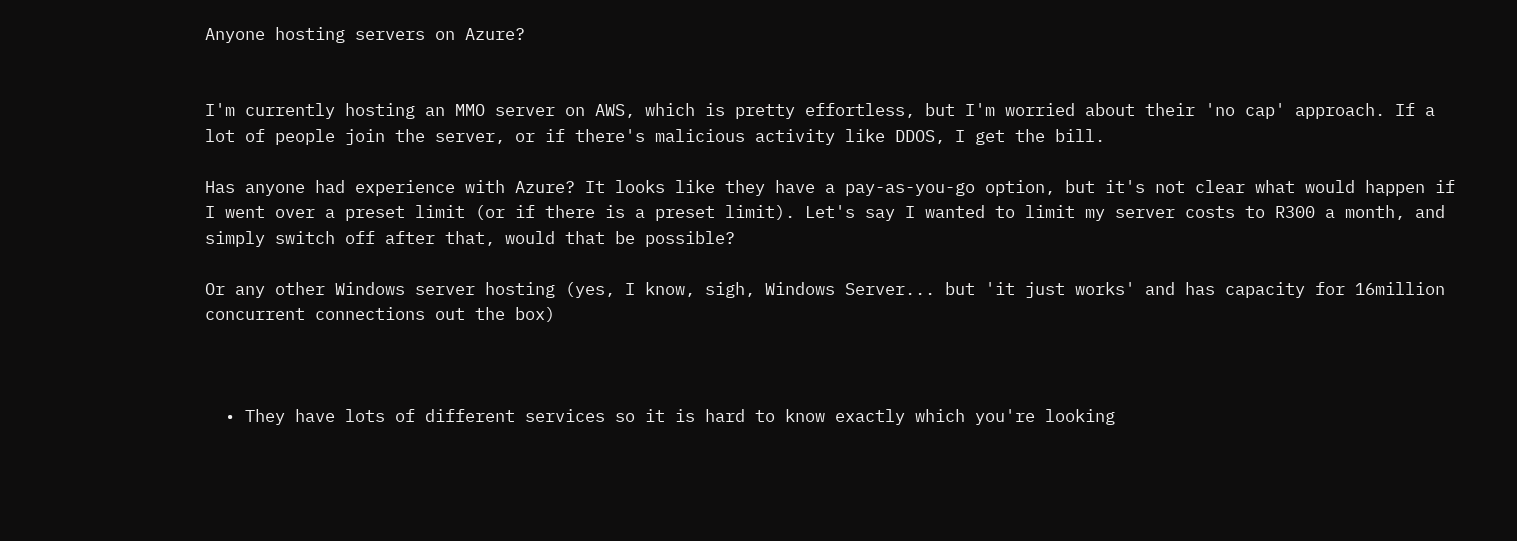Anyone hosting servers on Azure?


I'm currently hosting an MMO server on AWS, which is pretty effortless, but I'm worried about their 'no cap' approach. If a lot of people join the server, or if there's malicious activity like DDOS, I get the bill.

Has anyone had experience with Azure? It looks like they have a pay-as-you-go option, but it's not clear what would happen if I went over a preset limit (or if there is a preset limit). Let's say I wanted to limit my server costs to R300 a month, and simply switch off after that, would that be possible?

Or any other Windows server hosting (yes, I know, sigh, Windows Server... but 'it just works' and has capacity for 16million concurrent connections out the box)



  • They have lots of different services so it is hard to know exactly which you're looking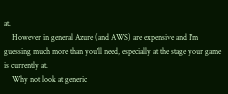at.
    However in general Azure (and AWS) are expensive and I'm guessing much more than you'll need, especially at the stage your game is currently at.
    Why not look at generic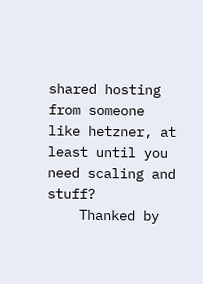shared hosting from someone like hetzner, at least until you need scaling and stuff?
    Thanked by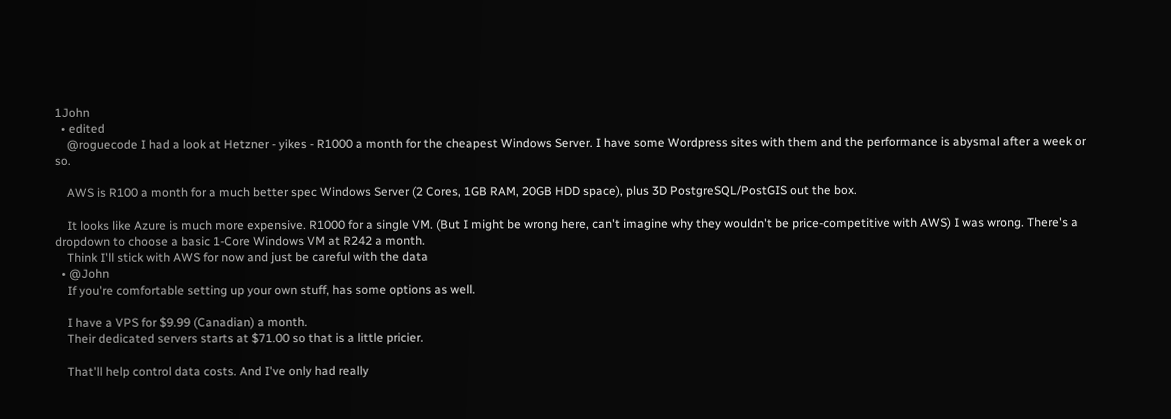1John
  • edited
    @roguecode I had a look at Hetzner - yikes - R1000 a month for the cheapest Windows Server. I have some Wordpress sites with them and the performance is abysmal after a week or so.

    AWS is R100 a month for a much better spec Windows Server (2 Cores, 1GB RAM, 20GB HDD space), plus 3D PostgreSQL/PostGIS out the box.

    It looks like Azure is much more expensive. R1000 for a single VM. (But I might be wrong here, can't imagine why they wouldn't be price-competitive with AWS) I was wrong. There's a dropdown to choose a basic 1-Core Windows VM at R242 a month.
    Think I'll stick with AWS for now and just be careful with the data
  • @John
    If you're comfortable setting up your own stuff, has some options as well.

    I have a VPS for $9.99 (Canadian) a month.
    Their dedicated servers starts at $71.00 so that is a little pricier.

    That'll help control data costs. And I've only had really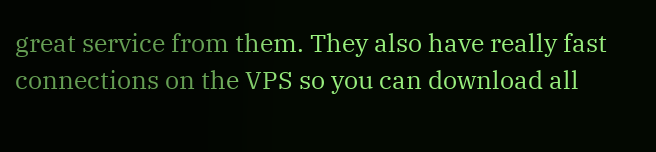great service from them. They also have really fast connections on the VPS so you can download all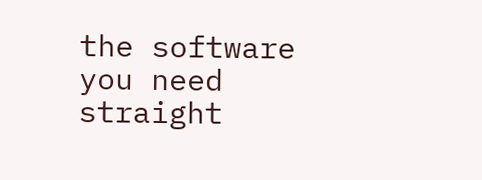the software you need straight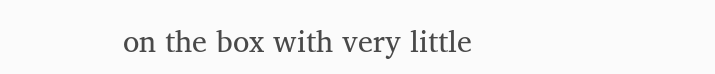on the box with very little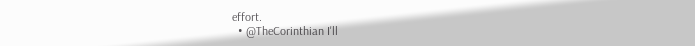effort.
  • @TheCorinthian I'll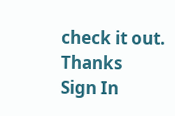check it out. Thanks
Sign In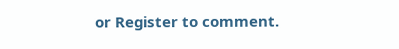or Register to comment.